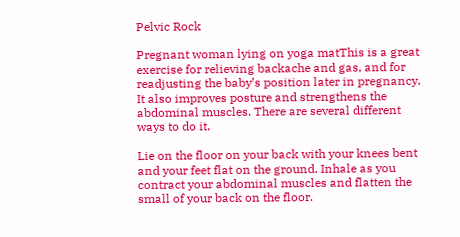Pelvic Rock

Pregnant woman lying on yoga matThis is a great exercise for relieving backache and gas, and for readjusting the baby’s position later in pregnancy. It also improves posture and strengthens the abdominal muscles. There are several different ways to do it.

Lie on the floor on your back with your knees bent and your feet flat on the ground. Inhale as you contract your abdominal muscles and flatten the small of your back on the floor.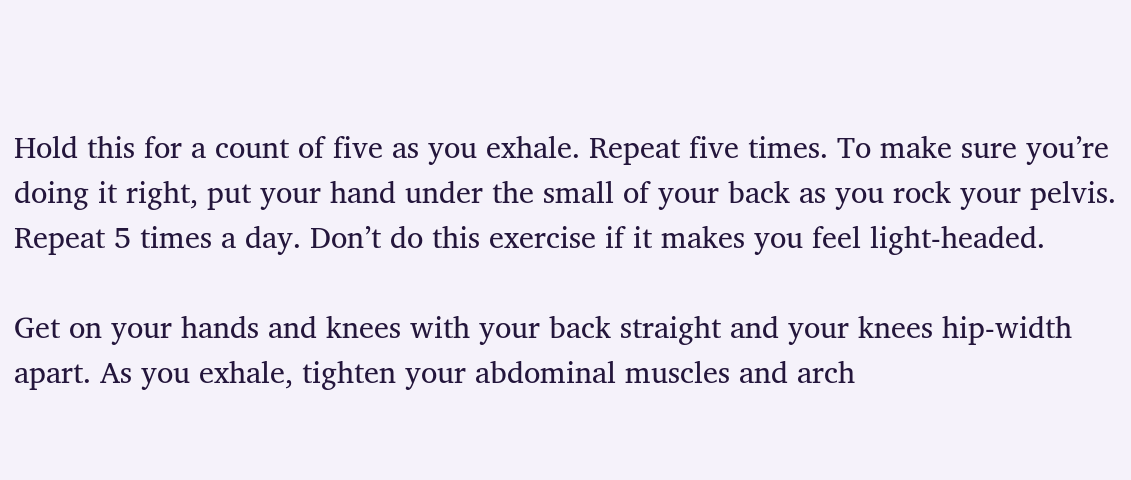Hold this for a count of five as you exhale. Repeat five times. To make sure you’re doing it right, put your hand under the small of your back as you rock your pelvis. Repeat 5 times a day. Don’t do this exercise if it makes you feel light-headed.

Get on your hands and knees with your back straight and your knees hip-width apart. As you exhale, tighten your abdominal muscles and arch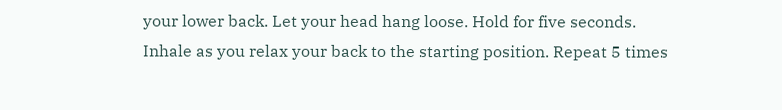your lower back. Let your head hang loose. Hold for five seconds. Inhale as you relax your back to the starting position. Repeat 5 times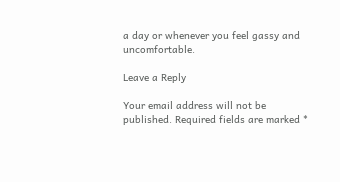a day or whenever you feel gassy and uncomfortable.

Leave a Reply

Your email address will not be published. Required fields are marked *